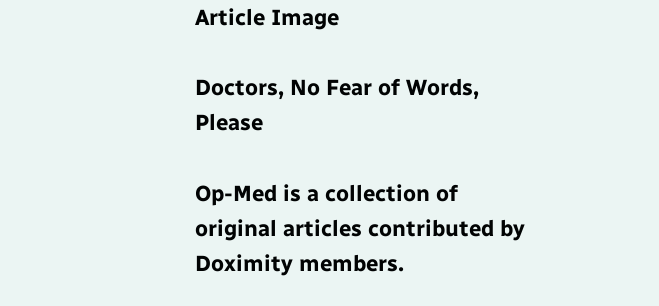Article Image

Doctors, No Fear of Words, Please

Op-Med is a collection of original articles contributed by Doximity members.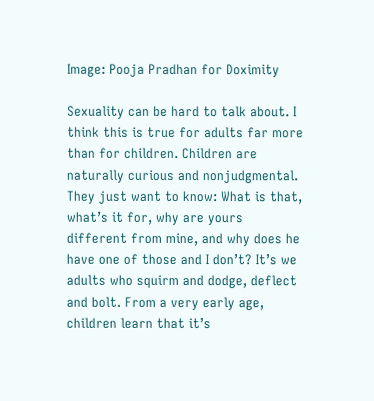Image: Pooja Pradhan for Doximity

Sexuality can be hard to talk about. I think this is true for adults far more than for children. Children are naturally curious and nonjudgmental. They just want to know: What is that, what’s it for, why are yours different from mine, and why does he have one of those and I don’t? It’s we adults who squirm and dodge, deflect and bolt. From a very early age, children learn that it’s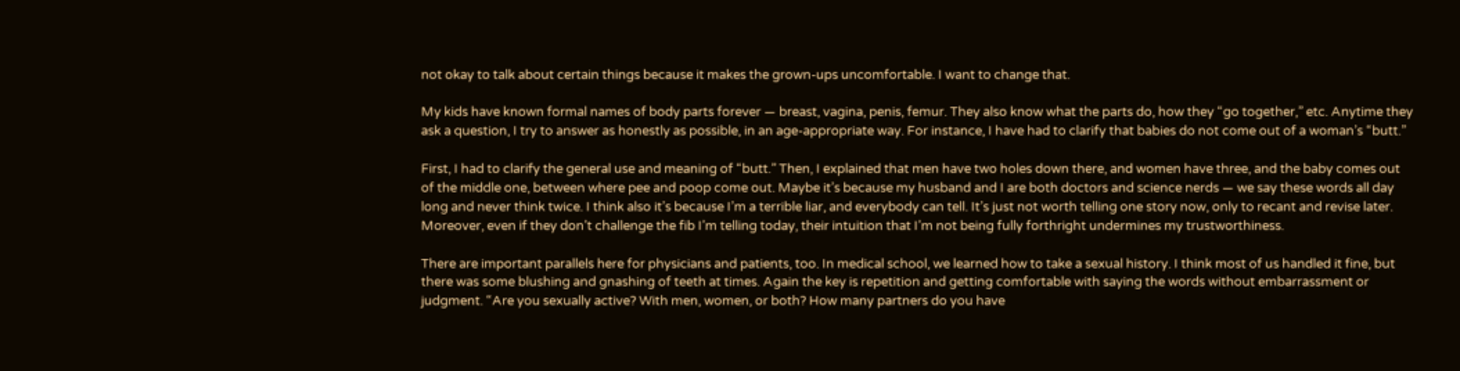not okay to talk about certain things because it makes the grown-ups uncomfortable. I want to change that.

My kids have known formal names of body parts forever — breast, vagina, penis, femur. They also know what the parts do, how they “go together,” etc. Anytime they ask a question, I try to answer as honestly as possible, in an age-appropriate way. For instance, I have had to clarify that babies do not come out of a woman’s “butt.”

First, I had to clarify the general use and meaning of “butt.” Then, I explained that men have two holes down there, and women have three, and the baby comes out of the middle one, between where pee and poop come out. Maybe it’s because my husband and I are both doctors and science nerds — we say these words all day long and never think twice. I think also it’s because I’m a terrible liar, and everybody can tell. It’s just not worth telling one story now, only to recant and revise later. Moreover, even if they don’t challenge the fib I’m telling today, their intuition that I’m not being fully forthright undermines my trustworthiness.

There are important parallels here for physicians and patients, too. In medical school, we learned how to take a sexual history. I think most of us handled it fine, but there was some blushing and gnashing of teeth at times. Again the key is repetition and getting comfortable with saying the words without embarrassment or judgment. “Are you sexually active? With men, women, or both? How many partners do you have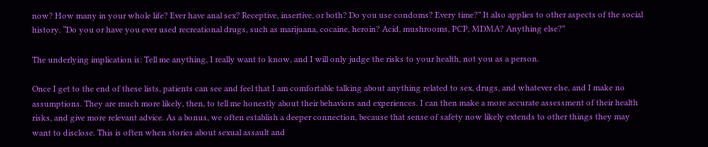now? How many in your whole life? Ever have anal sex? Receptive, insertive, or both? Do you use condoms? Every time?” It also applies to other aspects of the social history. “Do you or have you ever used recreational drugs, such as marijuana, cocaine, heroin? Acid, mushrooms, PCP, MDMA? Anything else?”

The underlying implication is: Tell me anything, I really want to know, and I will only judge the risks to your health, not you as a person.

Once I get to the end of these lists, patients can see and feel that I am comfortable talking about anything related to sex, drugs, and whatever else, and I make no assumptions. They are much more likely, then, to tell me honestly about their behaviors and experiences. I can then make a more accurate assessment of their health risks, and give more relevant advice. As a bonus, we often establish a deeper connection, because that sense of safety now likely extends to other things they may want to disclose. This is often when stories about sexual assault and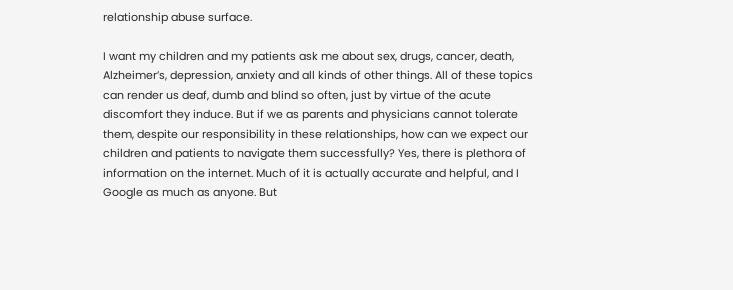relationship abuse surface.

I want my children and my patients ask me about sex, drugs, cancer, death, Alzheimer’s, depression, anxiety and all kinds of other things. All of these topics can render us deaf, dumb and blind so often, just by virtue of the acute discomfort they induce. But if we as parents and physicians cannot tolerate them, despite our responsibility in these relationships, how can we expect our children and patients to navigate them successfully? Yes, there is plethora of information on the internet. Much of it is actually accurate and helpful, and I Google as much as anyone. But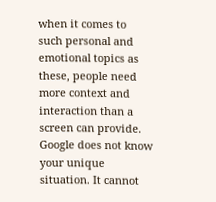when it comes to such personal and emotional topics as these, people need more context and interaction than a screen can provide. Google does not know your unique situation. It cannot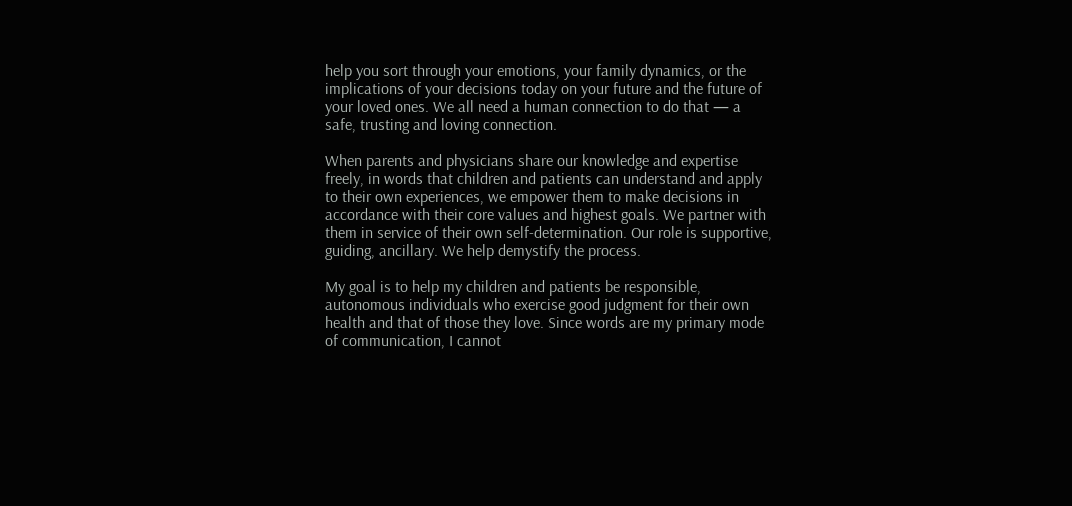help you sort through your emotions, your family dynamics, or the implications of your decisions today on your future and the future of your loved ones. We all need a human connection to do that — a safe, trusting and loving connection.

When parents and physicians share our knowledge and expertise freely, in words that children and patients can understand and apply to their own experiences, we empower them to make decisions in accordance with their core values and highest goals. We partner with them in service of their own self-determination. Our role is supportive, guiding, ancillary. We help demystify the process.

My goal is to help my children and patients be responsible, autonomous individuals who exercise good judgment for their own health and that of those they love. Since words are my primary mode of communication, I cannot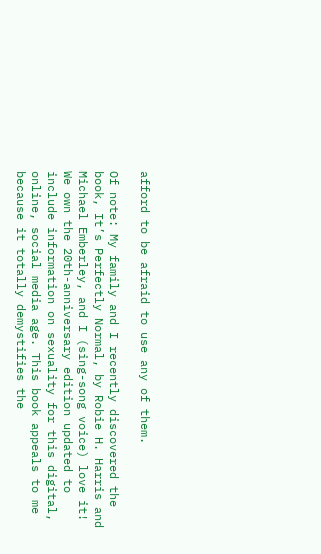afford to be afraid to use any of them.

Of note: My family and I recently discovered the book, It’s Perfectly Normal, by Robie H. Harris and Michael Emberley, and I (sing-song voice) love it! We own the 20th-anniversary edition updated to include information on sexuality for this digital, online, social media age. This book appeals to me because it totally demystifies the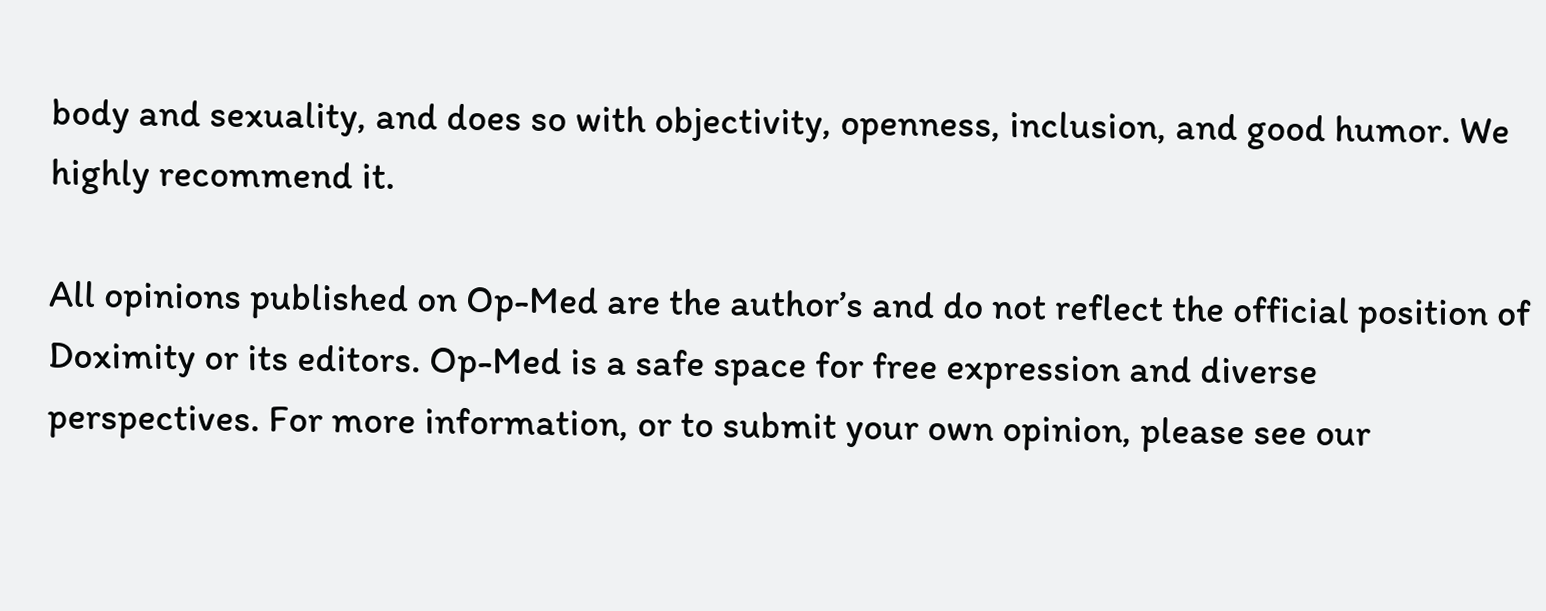body and sexuality, and does so with objectivity, openness, inclusion, and good humor. We highly recommend it.

All opinions published on Op-Med are the author’s and do not reflect the official position of Doximity or its editors. Op-Med is a safe space for free expression and diverse perspectives. For more information, or to submit your own opinion, please see our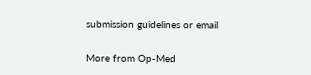submission guidelines or email

More from Op-Med